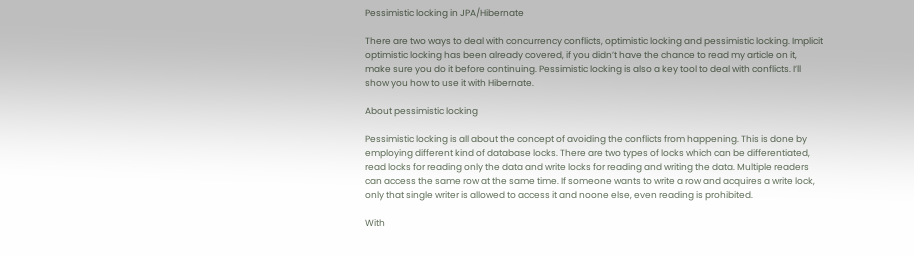Pessimistic locking in JPA/Hibernate

There are two ways to deal with concurrency conflicts, optimistic locking and pessimistic locking. Implicit optimistic locking has been already covered, if you didn’t have the chance to read my article on it, make sure you do it before continuing. Pessimistic locking is also a key tool to deal with conflicts. I’ll show you how to use it with Hibernate.

About pessimistic locking

Pessimistic locking is all about the concept of avoiding the conflicts from happening. This is done by employing different kind of database locks. There are two types of locks which can be differentiated, read locks for reading only the data and write locks for reading and writing the data. Multiple readers can access the same row at the same time. If someone wants to write a row and acquires a write lock, only that single writer is allowed to access it and noone else, even reading is prohibited.

With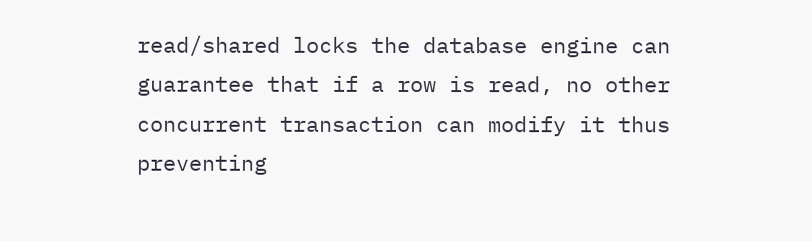read/shared locks the database engine can guarantee that if a row is read, no other concurrent transaction can modify it thus preventing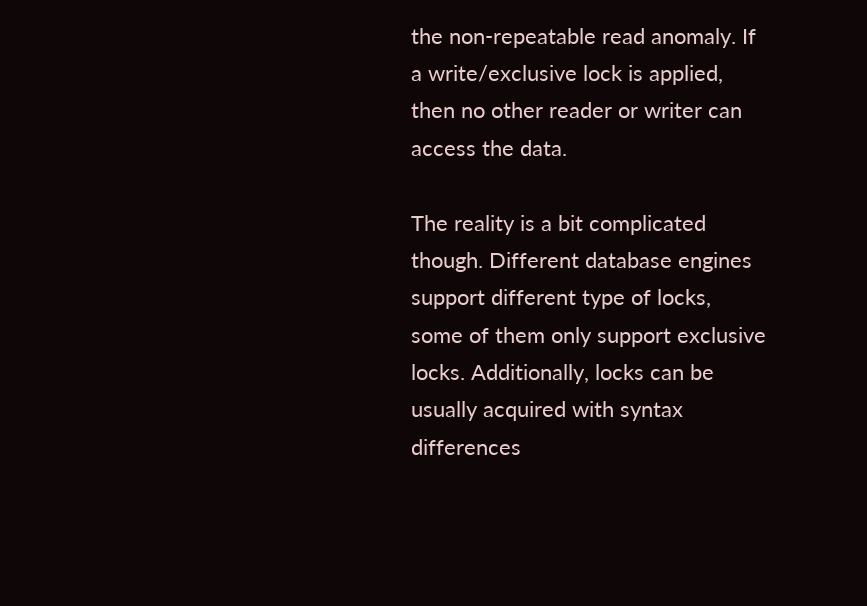the non-repeatable read anomaly. If a write/exclusive lock is applied, then no other reader or writer can access the data.

The reality is a bit complicated though. Different database engines support different type of locks, some of them only support exclusive locks. Additionally, locks can be usually acquired with syntax differences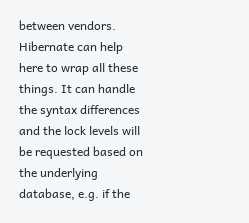between vendors. Hibernate can help here to wrap all these things. It can handle the syntax differences and the lock levels will be requested based on the underlying database, e.g. if the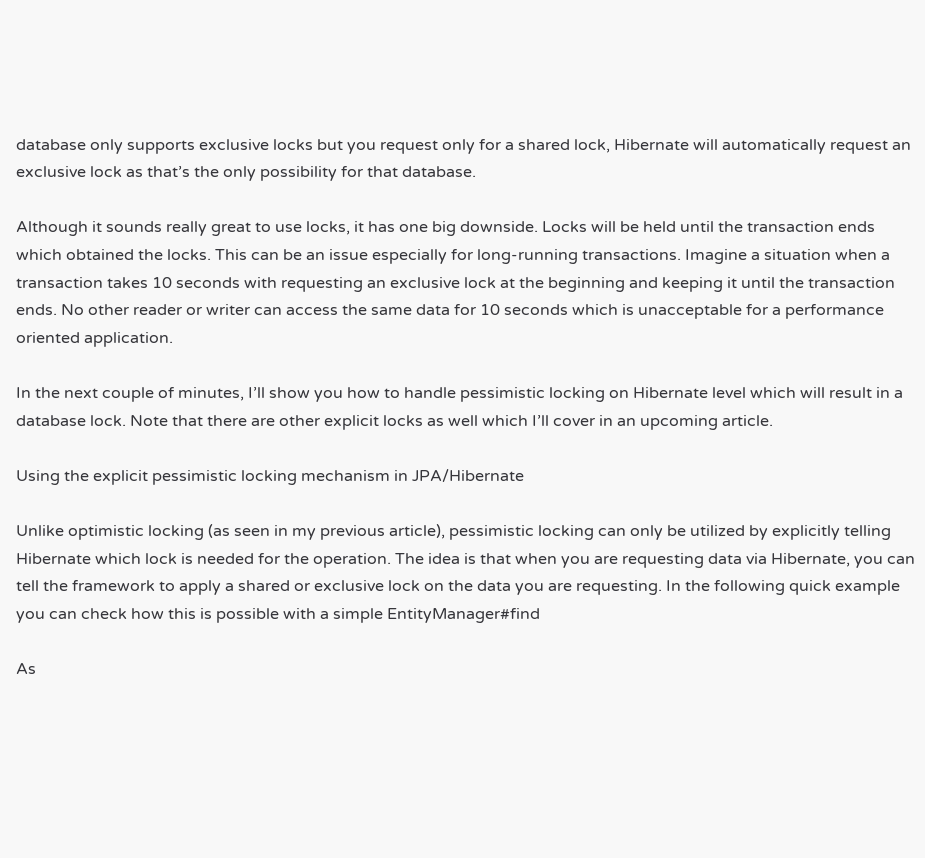database only supports exclusive locks but you request only for a shared lock, Hibernate will automatically request an exclusive lock as that’s the only possibility for that database.

Although it sounds really great to use locks, it has one big downside. Locks will be held until the transaction ends which obtained the locks. This can be an issue especially for long-running transactions. Imagine a situation when a transaction takes 10 seconds with requesting an exclusive lock at the beginning and keeping it until the transaction ends. No other reader or writer can access the same data for 10 seconds which is unacceptable for a performance oriented application.

In the next couple of minutes, I’ll show you how to handle pessimistic locking on Hibernate level which will result in a database lock. Note that there are other explicit locks as well which I’ll cover in an upcoming article.

Using the explicit pessimistic locking mechanism in JPA/Hibernate

Unlike optimistic locking (as seen in my previous article), pessimistic locking can only be utilized by explicitly telling Hibernate which lock is needed for the operation. The idea is that when you are requesting data via Hibernate, you can tell the framework to apply a shared or exclusive lock on the data you are requesting. In the following quick example you can check how this is possible with a simple EntityManager#find

As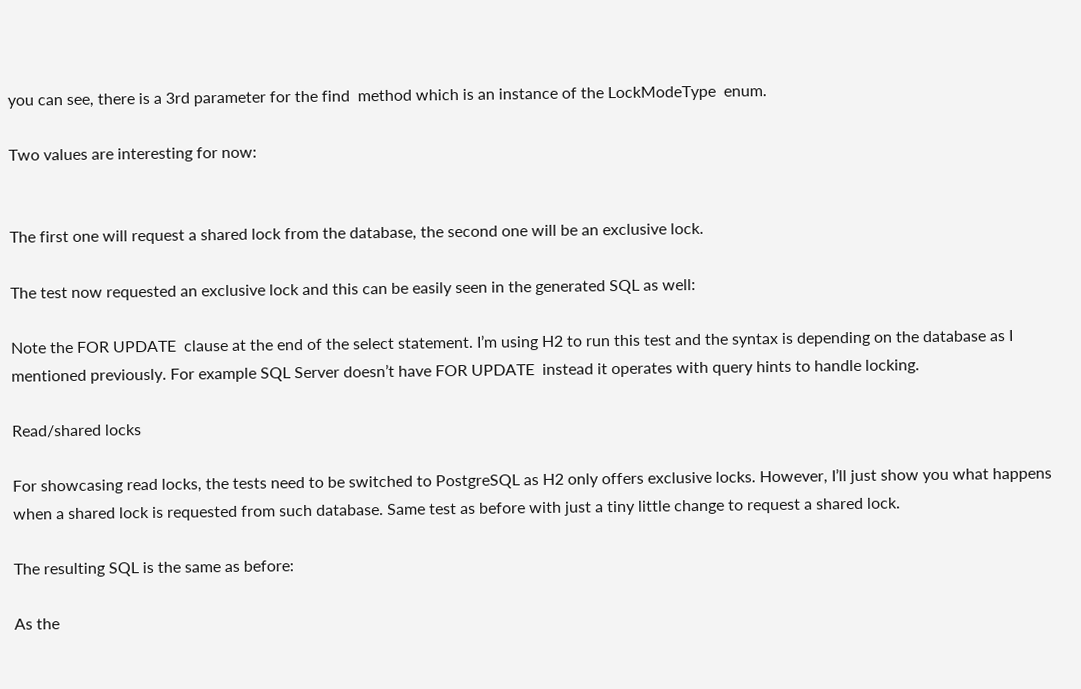you can see, there is a 3rd parameter for the find  method which is an instance of the LockModeType  enum.

Two values are interesting for now:


The first one will request a shared lock from the database, the second one will be an exclusive lock.

The test now requested an exclusive lock and this can be easily seen in the generated SQL as well:

Note the FOR UPDATE  clause at the end of the select statement. I’m using H2 to run this test and the syntax is depending on the database as I mentioned previously. For example SQL Server doesn’t have FOR UPDATE  instead it operates with query hints to handle locking.

Read/shared locks

For showcasing read locks, the tests need to be switched to PostgreSQL as H2 only offers exclusive locks. However, I’ll just show you what happens when a shared lock is requested from such database. Same test as before with just a tiny little change to request a shared lock.

The resulting SQL is the same as before:

As the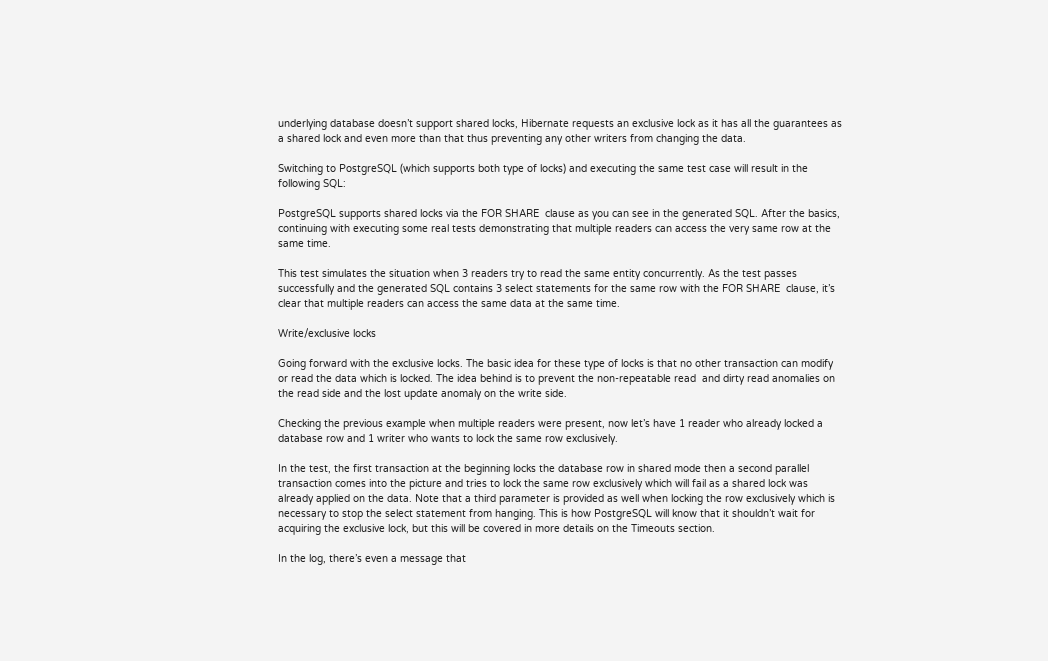underlying database doesn’t support shared locks, Hibernate requests an exclusive lock as it has all the guarantees as a shared lock and even more than that thus preventing any other writers from changing the data.

Switching to PostgreSQL (which supports both type of locks) and executing the same test case will result in the following SQL:

PostgreSQL supports shared locks via the FOR SHARE  clause as you can see in the generated SQL. After the basics, continuing with executing some real tests demonstrating that multiple readers can access the very same row at the same time.

This test simulates the situation when 3 readers try to read the same entity concurrently. As the test passes successfully and the generated SQL contains 3 select statements for the same row with the FOR SHARE  clause, it’s clear that multiple readers can access the same data at the same time.

Write/exclusive locks

Going forward with the exclusive locks. The basic idea for these type of locks is that no other transaction can modify or read the data which is locked. The idea behind is to prevent the non-repeatable read  and dirty read anomalies on the read side and the lost update anomaly on the write side.

Checking the previous example when multiple readers were present, now let’s have 1 reader who already locked a database row and 1 writer who wants to lock the same row exclusively.

In the test, the first transaction at the beginning locks the database row in shared mode then a second parallel transaction comes into the picture and tries to lock the same row exclusively which will fail as a shared lock was already applied on the data. Note that a third parameter is provided as well when locking the row exclusively which is necessary to stop the select statement from hanging. This is how PostgreSQL will know that it shouldn’t wait for acquiring the exclusive lock, but this will be covered in more details on the Timeouts section.

In the log, there’s even a message that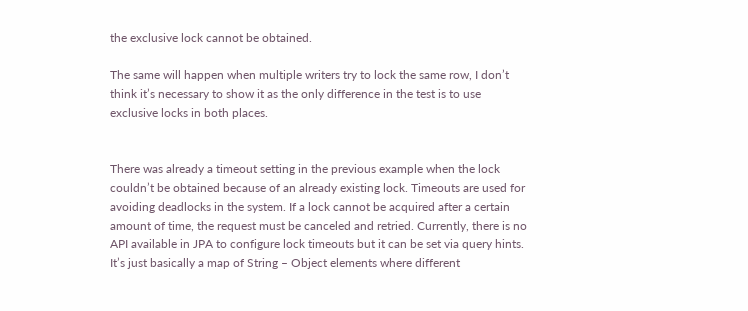the exclusive lock cannot be obtained.

The same will happen when multiple writers try to lock the same row, I don’t think it’s necessary to show it as the only difference in the test is to use exclusive locks in both places.


There was already a timeout setting in the previous example when the lock couldn’t be obtained because of an already existing lock. Timeouts are used for avoiding deadlocks in the system. If a lock cannot be acquired after a certain amount of time, the request must be canceled and retried. Currently, there is no API available in JPA to configure lock timeouts but it can be set via query hints. It’s just basically a map of String – Object elements where different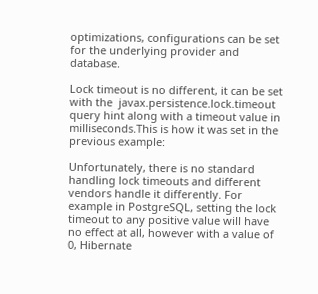optimizations, configurations can be set for the underlying provider and database.

Lock timeout is no different, it can be set with the  javax.persistence.lock.timeout query hint along with a timeout value in milliseconds.This is how it was set in the previous example:

Unfortunately, there is no standard handling lock timeouts and different vendors handle it differently. For example in PostgreSQL, setting the lock timeout to any positive value will have no effect at all, however with a value of 0, Hibernate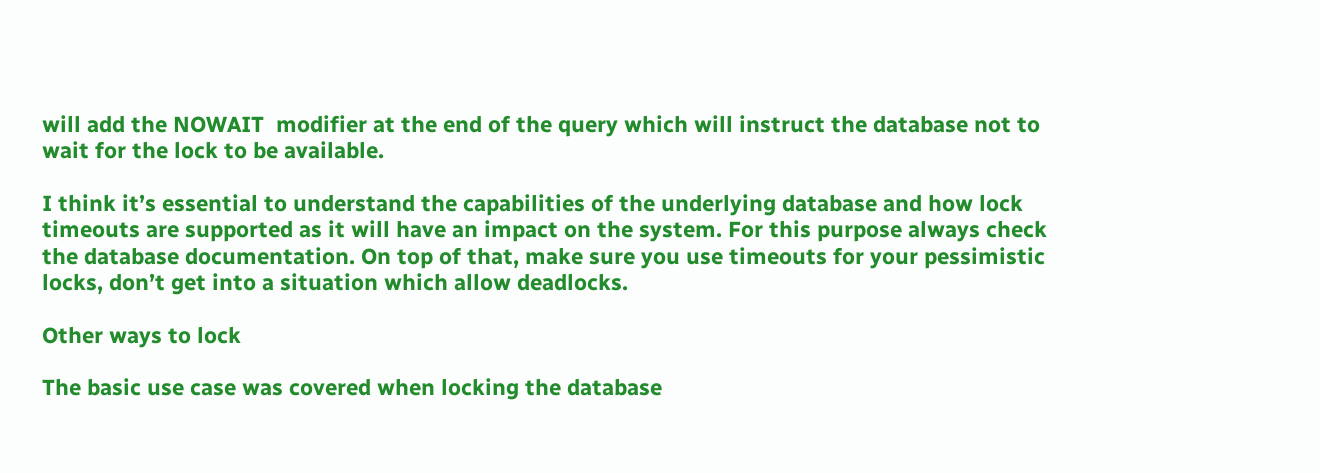will add the NOWAIT  modifier at the end of the query which will instruct the database not to wait for the lock to be available.

I think it’s essential to understand the capabilities of the underlying database and how lock timeouts are supported as it will have an impact on the system. For this purpose always check the database documentation. On top of that, make sure you use timeouts for your pessimistic locks, don’t get into a situation which allow deadlocks.

Other ways to lock

The basic use case was covered when locking the database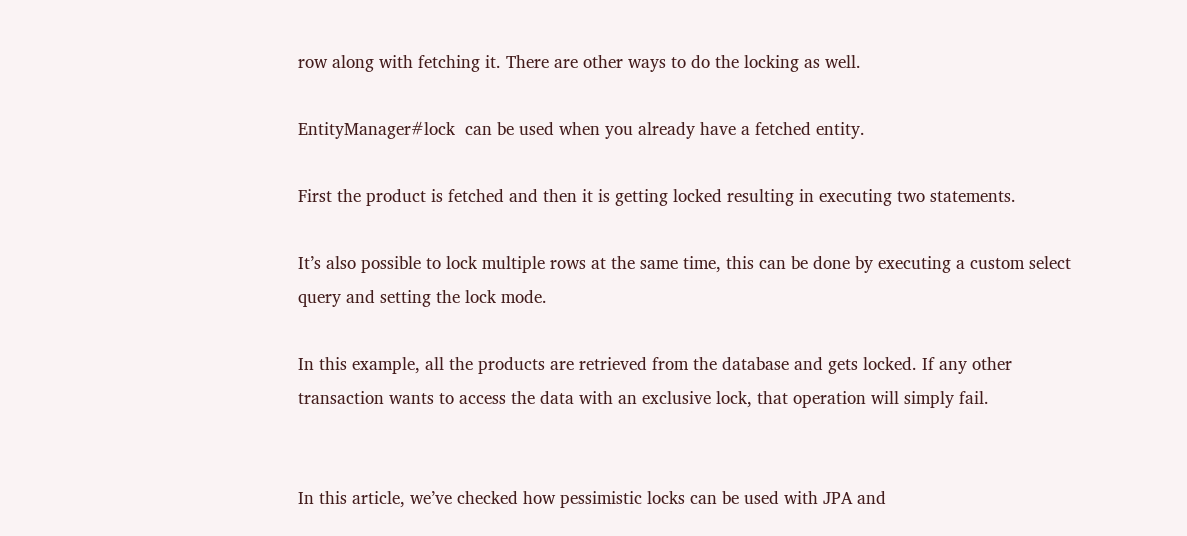row along with fetching it. There are other ways to do the locking as well.

EntityManager#lock  can be used when you already have a fetched entity.

First the product is fetched and then it is getting locked resulting in executing two statements.

It’s also possible to lock multiple rows at the same time, this can be done by executing a custom select query and setting the lock mode.

In this example, all the products are retrieved from the database and gets locked. If any other transaction wants to access the data with an exclusive lock, that operation will simply fail.


In this article, we’ve checked how pessimistic locks can be used with JPA and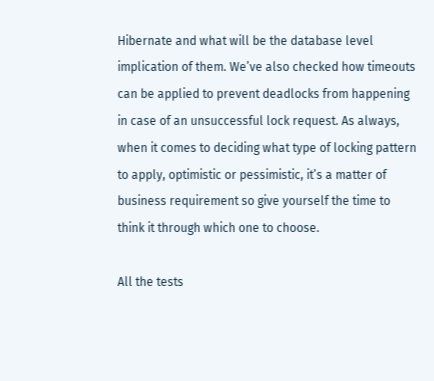Hibernate and what will be the database level implication of them. We’ve also checked how timeouts can be applied to prevent deadlocks from happening in case of an unsuccessful lock request. As always, when it comes to deciding what type of locking pattern to apply, optimistic or pessimistic, it’s a matter of business requirement so give yourself the time to think it through which one to choose.

All the tests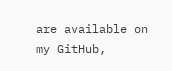are available on my GitHub,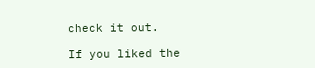check it out.

If you liked the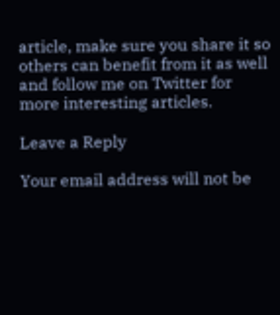article, make sure you share it so others can benefit from it as well and follow me on Twitter for more interesting articles.

Leave a Reply

Your email address will not be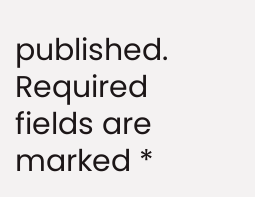published. Required fields are marked *